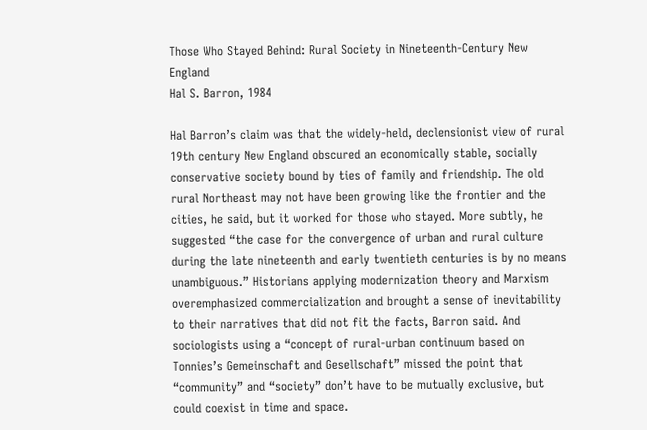Those Who Stayed Behind: Rural Society in Nineteenth-Century New England
Hal S. Barron, 1984

Hal Barron’s claim was that the widely-held, declensionist view of rural 19th century New England obscured an economically stable, socially conservative society bound by ties of family and friendship. The old rural Northeast may not have been growing like the frontier and the cities, he said, but it worked for those who stayed. More subtly, he suggested “the case for the convergence of urban and rural culture during the late nineteenth and early twentieth centuries is by no means unambiguous.” Historians applying modernization theory and Marxism overemphasized commercialization and brought a sense of inevitability to their narratives that did not fit the facts, Barron said. And sociologists using a “concept of rural-urban continuum based on Tonnies’s Gemeinschaft and Gesellschaft” missed the point that “community” and “society” don’t have to be mutually exclusive, but could coexist in time and space.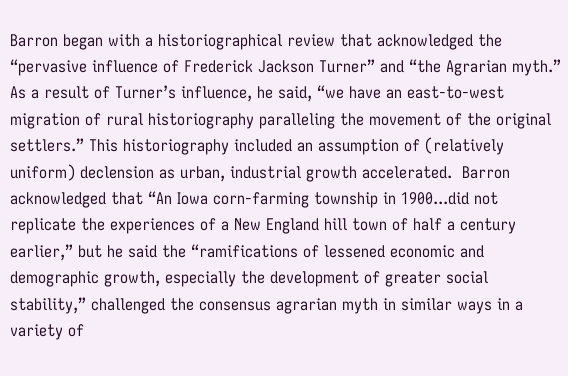Barron began with a historiographical review that acknowledged the “pervasive influence of Frederick Jackson Turner” and “the Agrarian myth.” As a result of Turner’s influence, he said, “we have an east-to-west migration of rural historiography paralleling the movement of the original settlers.” This historiography included an assumption of (relatively uniform) declension as urban, industrial growth accelerated.  Barron acknowledged that “An Iowa corn-farming township in 1900...did not replicate the experiences of a New England hill town of half a century earlier,” but he said the “ramifications of lessened economic and demographic growth, especially the development of greater social stability,” challenged the consensus agrarian myth in similar ways in a variety of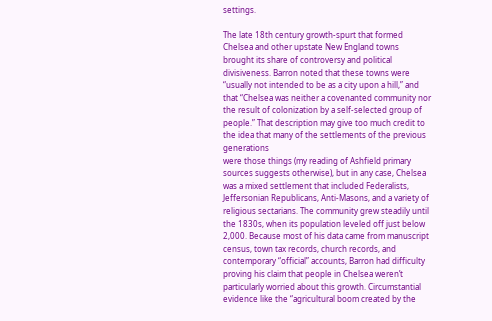settings.

The late 18th century growth-spurt that formed Chelsea and other upstate New England towns brought its share of controversy and political divisiveness. Barron noted that these towns were “usually not intended to be as a city upon a hill,” and that “Chelsea was neither a covenanted community nor the result of colonization by a self-selected group of people.” That description may give too much credit to the idea that many of the settlements of the previous generations
were those things (my reading of Ashfield primary sources suggests otherwise), but in any case, Chelsea was a mixed settlement that included Federalists, Jeffersonian Republicans, Anti-Masons, and a variety of religious sectarians. The community grew steadily until the 1830s, when its population leveled off just below 2,000. Because most of his data came from manuscript census, town tax records, church records, and contemporary “official” accounts, Barron had difficulty proving his claim that people in Chelsea weren’t particularly worried about this growth. Circumstantial evidence like the “agricultural boom created by the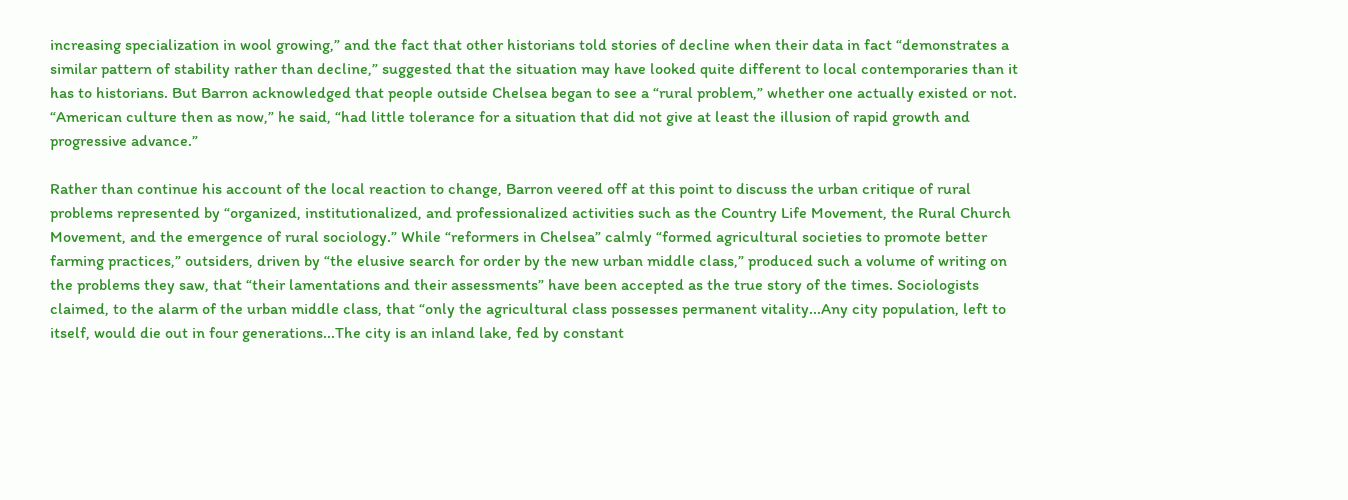increasing specialization in wool growing,” and the fact that other historians told stories of decline when their data in fact “demonstrates a similar pattern of stability rather than decline,” suggested that the situation may have looked quite different to local contemporaries than it has to historians. But Barron acknowledged that people outside Chelsea began to see a “rural problem,” whether one actually existed or not. “American culture then as now,” he said, “had little tolerance for a situation that did not give at least the illusion of rapid growth and progressive advance.”

Rather than continue his account of the local reaction to change, Barron veered off at this point to discuss the urban critique of rural problems represented by “organized, institutionalized, and professionalized activities such as the Country Life Movement, the Rural Church Movement, and the emergence of rural sociology.” While “reformers in Chelsea” calmly “formed agricultural societies to promote better farming practices,” outsiders, driven by “the elusive search for order by the new urban middle class,” produced such a volume of writing on the problems they saw, that “their lamentations and their assessments” have been accepted as the true story of the times. Sociologists claimed, to the alarm of the urban middle class, that “only the agricultural class possesses permanent vitality...Any city population, left to itself, would die out in four generations...The city is an inland lake, fed by constant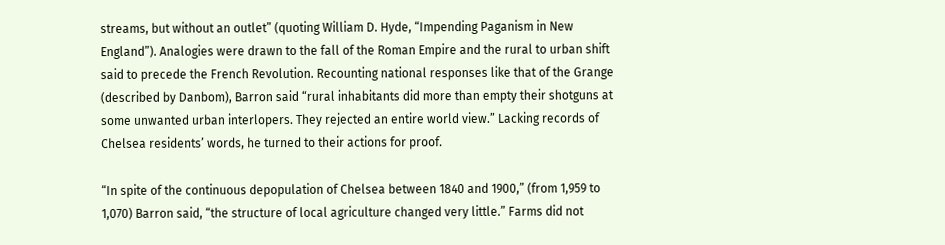streams, but without an outlet” (quoting William D. Hyde, “Impending Paganism in New England”). Analogies were drawn to the fall of the Roman Empire and the rural to urban shift said to precede the French Revolution. Recounting national responses like that of the Grange (described by Danbom), Barron said “rural inhabitants did more than empty their shotguns at some unwanted urban interlopers. They rejected an entire world view.” Lacking records of Chelsea residents’ words, he turned to their actions for proof.

“In spite of the continuous depopulation of Chelsea between 1840 and 1900,” (from 1,959 to 1,070) Barron said, “the structure of local agriculture changed very little.” Farms did not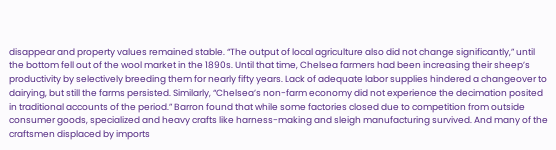disappear and property values remained stable. “The output of local agriculture also did not change significantly,” until the bottom fell out of the wool market in the 1890s. Until that time, Chelsea farmers had been increasing their sheep’s productivity by selectively breeding them for nearly fifty years. Lack of adequate labor supplies hindered a changeover to dairying, but still the farms persisted. Similarly, “Chelsea’s non-farm economy did not experience the decimation posited in traditional accounts of the period.” Barron found that while some factories closed due to competition from outside consumer goods, specialized and heavy crafts like harness-making and sleigh manufacturing survived. And many of the craftsmen displaced by imports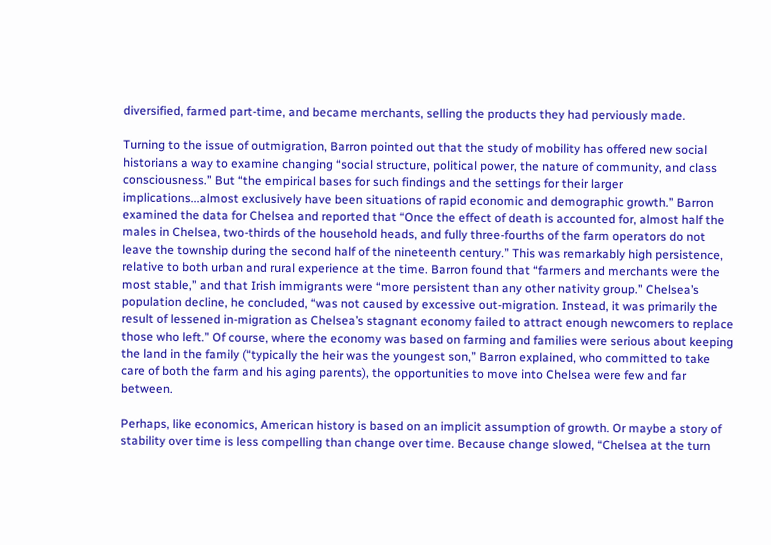diversified, farmed part-time, and became merchants, selling the products they had perviously made.

Turning to the issue of outmigration, Barron pointed out that the study of mobility has offered new social historians a way to examine changing “social structure, political power, the nature of community, and class consciousness.” But “the empirical bases for such findings and the settings for their larger implications...almost exclusively have been situations of rapid economic and demographic growth.” Barron examined the data for Chelsea and reported that “Once the effect of death is accounted for, almost half the males in Chelsea, two-thirds of the household heads, and fully three-fourths of the farm operators do not leave the township during the second half of the nineteenth century.” This was remarkably high persistence, relative to both urban and rural experience at the time. Barron found that “farmers and merchants were the most stable,” and that Irish immigrants were “more persistent than any other nativity group.” Chelsea’s population decline, he concluded, “was not caused by excessive out-migration. Instead, it was primarily the result of lessened in-migration as Chelsea’s stagnant economy failed to attract enough newcomers to replace those who left.” Of course, where the economy was based on farming and families were serious about keeping the land in the family (“typically the heir was the youngest son,” Barron explained, who committed to take care of both the farm and his aging parents), the opportunities to move into Chelsea were few and far between.

Perhaps, like economics, American history is based on an implicit assumption of growth. Or maybe a story of stability over time is less compelling than change over time. Because change slowed, “Chelsea at the turn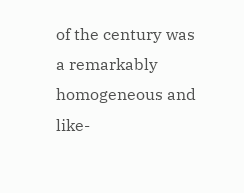of the century was a remarkably homogeneous and like-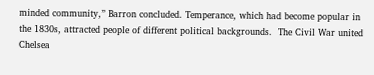minded community,” Barron concluded. Temperance, which had become popular in the 1830s, attracted people of different political backgrounds.  The Civil War united Chelsea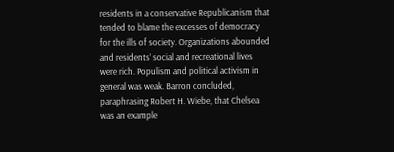residents in a conservative Republicanism that tended to blame the excesses of democracy for the ills of society. Organizations abounded and residents’ social and recreational lives were rich. Populism and political activism in general was weak. Barron concluded, paraphrasing Robert H. Wiebe, that Chelsea was an example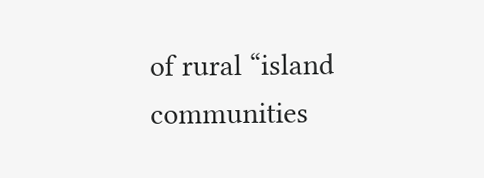of rural “island communities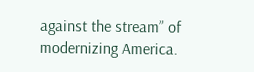against the stream” of modernizing America.